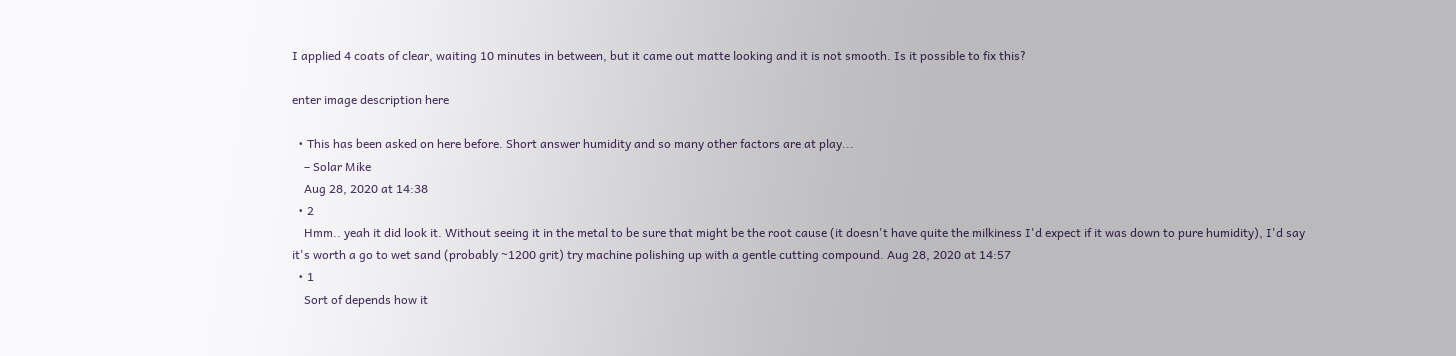I applied 4 coats of clear, waiting 10 minutes in between, but it came out matte looking and it is not smooth. Is it possible to fix this?

enter image description here

  • This has been asked on here before. Short answer humidity and so many other factors are at play...
    – Solar Mike
    Aug 28, 2020 at 14:38
  • 2
    Hmm.. yeah it did look it. Without seeing it in the metal to be sure that might be the root cause (it doesn't have quite the milkiness I'd expect if it was down to pure humidity), I'd say it's worth a go to wet sand (probably ~1200 grit) try machine polishing up with a gentle cutting compound. Aug 28, 2020 at 14:57
  • 1
    Sort of depends how it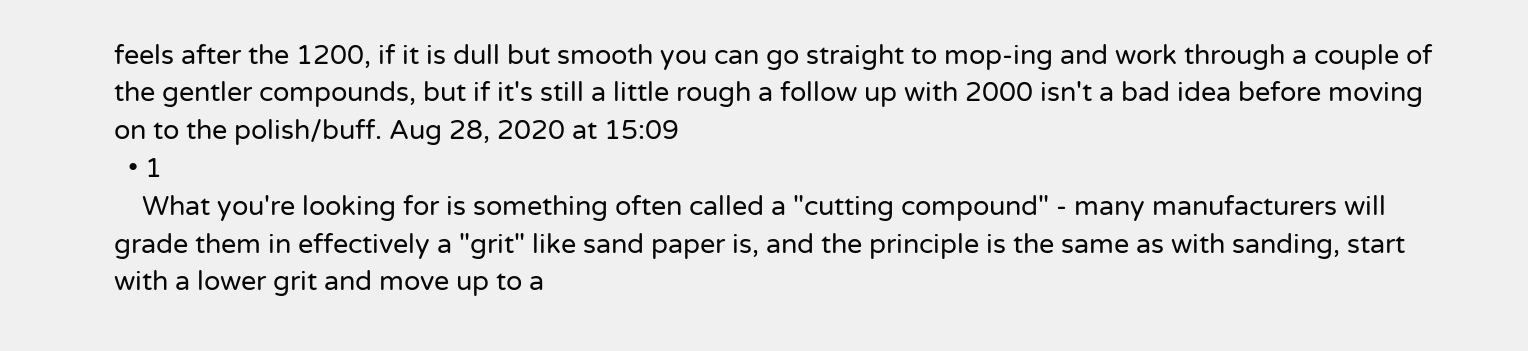feels after the 1200, if it is dull but smooth you can go straight to mop-ing and work through a couple of the gentler compounds, but if it's still a little rough a follow up with 2000 isn't a bad idea before moving on to the polish/buff. Aug 28, 2020 at 15:09
  • 1
    What you're looking for is something often called a "cutting compound" - many manufacturers will grade them in effectively a "grit" like sand paper is, and the principle is the same as with sanding, start with a lower grit and move up to a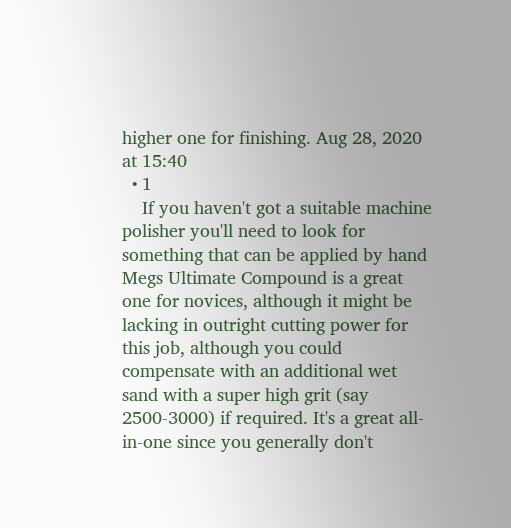higher one for finishing. Aug 28, 2020 at 15:40
  • 1
    If you haven't got a suitable machine polisher you'll need to look for something that can be applied by hand Megs Ultimate Compound is a great one for novices, although it might be lacking in outright cutting power for this job, although you could compensate with an additional wet sand with a super high grit (say 2500-3000) if required. It's a great all-in-one since you generally don't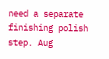need a separate finishing polish step. Aug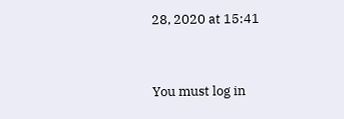28, 2020 at 15:41


You must log in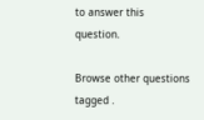to answer this question.

Browse other questions tagged .